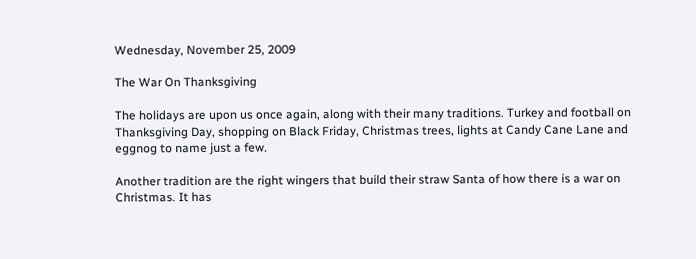Wednesday, November 25, 2009

The War On Thanksgiving

The holidays are upon us once again, along with their many traditions. Turkey and football on Thanksgiving Day, shopping on Black Friday, Christmas trees, lights at Candy Cane Lane and eggnog to name just a few.

Another tradition are the right wingers that build their straw Santa of how there is a war on Christmas. It has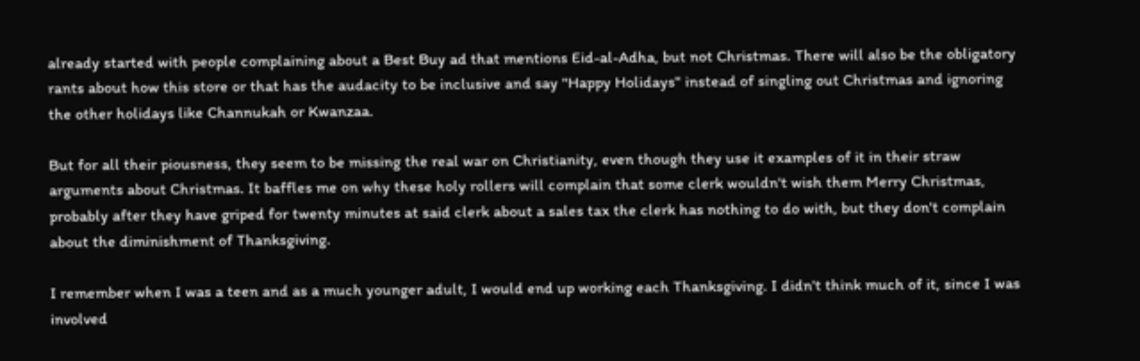already started with people complaining about a Best Buy ad that mentions Eid-al-Adha, but not Christmas. There will also be the obligatory rants about how this store or that has the audacity to be inclusive and say "Happy Holidays" instead of singling out Christmas and ignoring the other holidays like Channukah or Kwanzaa.

But for all their piousness, they seem to be missing the real war on Christianity, even though they use it examples of it in their straw arguments about Christmas. It baffles me on why these holy rollers will complain that some clerk wouldn't wish them Merry Christmas, probably after they have griped for twenty minutes at said clerk about a sales tax the clerk has nothing to do with, but they don't complain about the diminishment of Thanksgiving.

I remember when I was a teen and as a much younger adult, I would end up working each Thanksgiving. I didn't think much of it, since I was involved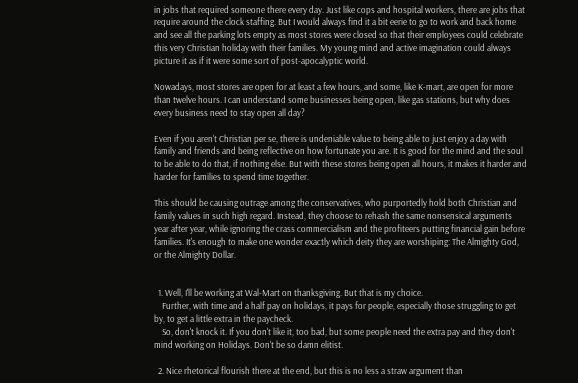in jobs that required someone there every day. Just like cops and hospital workers, there are jobs that require around the clock staffing. But I would always find it a bit eerie to go to work and back home and see all the parking lots empty as most stores were closed so that their employees could celebrate this very Christian holiday with their families. My young mind and active imagination could always picture it as if it were some sort of post-apocalyptic world.

Nowadays, most stores are open for at least a few hours, and some, like K-mart, are open for more than twelve hours. I can understand some businesses being open, like gas stations, but why does every business need to stay open all day?

Even if you aren't Christian per se, there is undeniable value to being able to just enjoy a day with family and friends and being reflective on how fortunate you are. It is good for the mind and the soul to be able to do that, if nothing else. But with these stores being open all hours, it makes it harder and harder for families to spend time together.

This should be causing outrage among the conservatives, who purportedly hold both Christian and family values in such high regard. Instead, they choose to rehash the same nonsensical arguments year after year, while ignoring the crass commercialism and the profiteers putting financial gain before families. It's enough to make one wonder exactly which deity they are worshiping: The Almighty God, or the Almighty Dollar.


  1. Well, I'll be working at Wal-Mart on thanksgiving. But that is my choice.
    Further, with time and a half pay on holidays, it pays for people, especially those struggling to get by, to get a little extra in the paycheck.
    So, don't knock it. If you don't like it, too bad, but some people need the extra pay and they don't mind working on Holidays. Don't be so damn elitist.

  2. Nice rhetorical flourish there at the end, but this is no less a straw argument than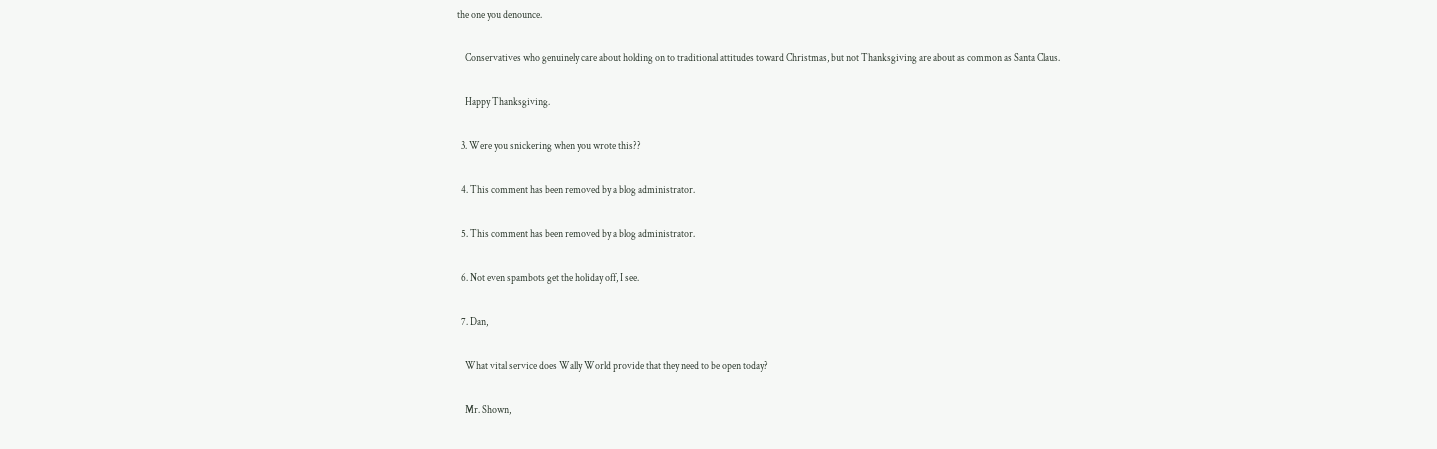the one you denounce.

    Conservatives who genuinely care about holding on to traditional attitudes toward Christmas, but not Thanksgiving are about as common as Santa Claus.

    Happy Thanksgiving.

  3. Were you snickering when you wrote this??

  4. This comment has been removed by a blog administrator.

  5. This comment has been removed by a blog administrator.

  6. Not even spambots get the holiday off, I see.

  7. Dan,

    What vital service does Wally World provide that they need to be open today?

    Mr. Shown,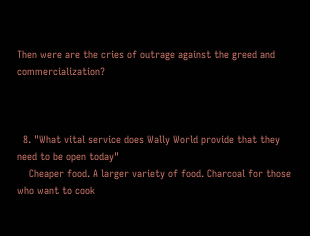Then were are the cries of outrage against the greed and commercialization?



  8. "What vital service does Wally World provide that they need to be open today"
    Cheaper food. A larger variety of food. Charcoal for those who want to cook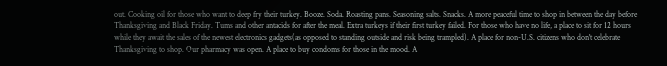out. Cooking oil for those who want to deep fry their turkey. Booze. Soda. Roasting pans. Seasoning salts. Snacks. A more peaceful time to shop in between the day before Thanksgiving and Black Friday. Tums and other antacids for after the meal. Extra turkeys if their first turkey failed. For those who have no life, a place to sit for 12 hours while they await the sales of the newest electronics gadgets(as opposed to standing outside and risk being trampled). A place for non-U.S. citizens who don't celebrate Thanksgiving to shop. Our pharmacy was open. A place to buy condoms for those in the mood. A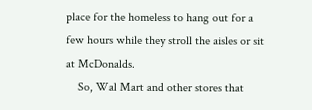place for the homeless to hang out for a few hours while they stroll the aisles or sit at McDonalds.
    So, Wal Mart and other stores that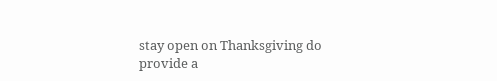stay open on Thanksgiving do provide a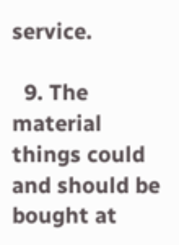service.

  9. The material things could and should be bought at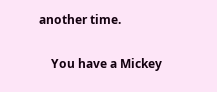another time.

    You have a Mickey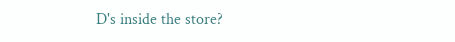D's inside the store?